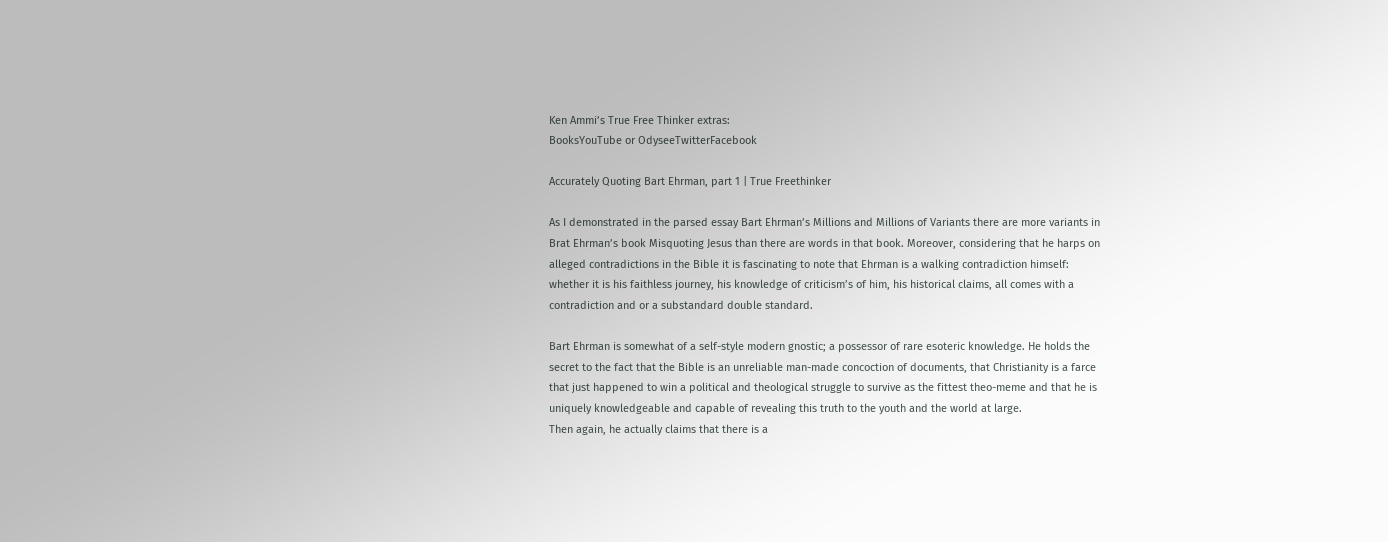Ken Ammi’s True Free Thinker extras:
BooksYouTube or OdyseeTwitterFacebook

Accurately Quoting Bart Ehrman, part 1 | True Freethinker

As I demonstrated in the parsed essay Bart Ehrman’s Millions and Millions of Variants there are more variants in Brat Ehrman’s book Misquoting Jesus than there are words in that book. Moreover, considering that he harps on alleged contradictions in the Bible it is fascinating to note that Ehrman is a walking contradiction himself: whether it is his faithless journey, his knowledge of criticism’s of him, his historical claims, all comes with a contradiction and or a substandard double standard.

Bart Ehrman is somewhat of a self-style modern gnostic; a possessor of rare esoteric knowledge. He holds the secret to the fact that the Bible is an unreliable man-made concoction of documents, that Christianity is a farce that just happened to win a political and theological struggle to survive as the fittest theo-meme and that he is uniquely knowledgeable and capable of revealing this truth to the youth and the world at large.
Then again, he actually claims that there is a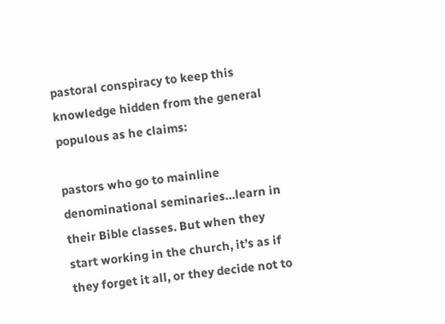pastoral conspiracy to keep this knowledge hidden from the general populous as he claims:

pastors who go to mainline denominational seminaries…learn in their Bible classes. But when they start working in the church, it’s as if they forget it all, or they decide not to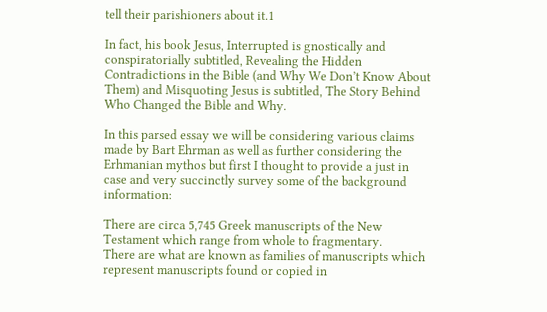tell their parishioners about it.1

In fact, his book Jesus, Interrupted is gnostically and conspiratorially subtitled, Revealing the Hidden Contradictions in the Bible (and Why We Don’t Know About Them) and Misquoting Jesus is subtitled, The Story Behind Who Changed the Bible and Why.

In this parsed essay we will be considering various claims made by Bart Ehrman as well as further considering the Erhmanian mythos but first I thought to provide a just in case and very succinctly survey some of the background information:

There are circa 5,745 Greek manuscripts of the New Testament which range from whole to fragmentary.
There are what are known as families of manuscripts which represent manuscripts found or copied in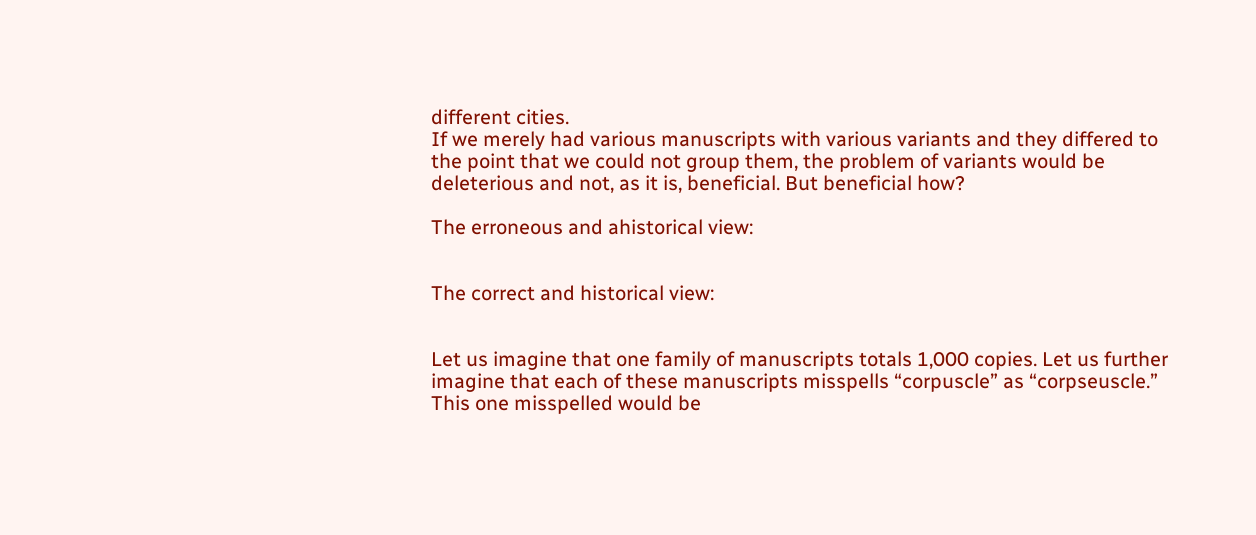different cities.
If we merely had various manuscripts with various variants and they differed to the point that we could not group them, the problem of variants would be deleterious and not, as it is, beneficial. But beneficial how?

The erroneous and ahistorical view:


The correct and historical view:


Let us imagine that one family of manuscripts totals 1,000 copies. Let us further imagine that each of these manuscripts misspells “corpuscle” as “corpseuscle.” This one misspelled would be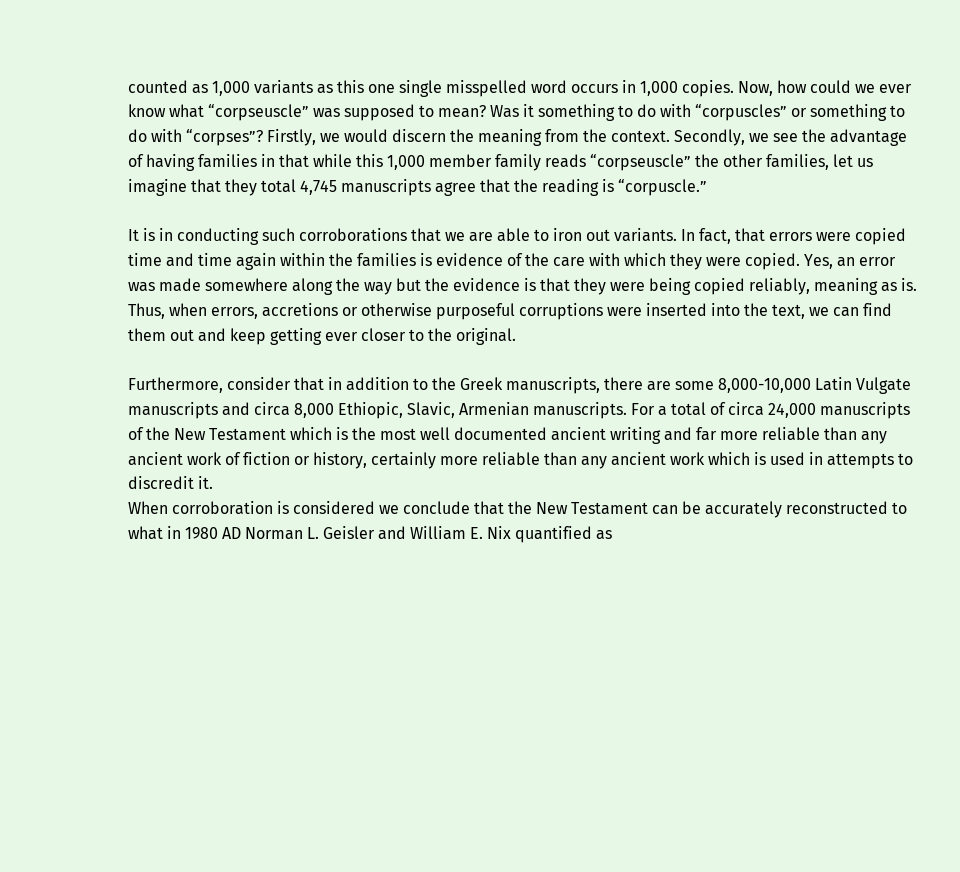counted as 1,000 variants as this one single misspelled word occurs in 1,000 copies. Now, how could we ever know what “corpseuscle” was supposed to mean? Was it something to do with “corpuscles” or something to do with “corpses”? Firstly, we would discern the meaning from the context. Secondly, we see the advantage of having families in that while this 1,000 member family reads “corpseuscle” the other families, let us imagine that they total 4,745 manuscripts agree that the reading is “corpuscle.”

It is in conducting such corroborations that we are able to iron out variants. In fact, that errors were copied time and time again within the families is evidence of the care with which they were copied. Yes, an error was made somewhere along the way but the evidence is that they were being copied reliably, meaning as is. Thus, when errors, accretions or otherwise purposeful corruptions were inserted into the text, we can find them out and keep getting ever closer to the original.

Furthermore, consider that in addition to the Greek manuscripts, there are some 8,000-10,000 Latin Vulgate manuscripts and circa 8,000 Ethiopic, Slavic, Armenian manuscripts. For a total of circa 24,000 manuscripts of the New Testament which is the most well documented ancient writing and far more reliable than any ancient work of fiction or history, certainly more reliable than any ancient work which is used in attempts to discredit it.
When corroboration is considered we conclude that the New Testament can be accurately reconstructed to what in 1980 AD Norman L. Geisler and William E. Nix quantified as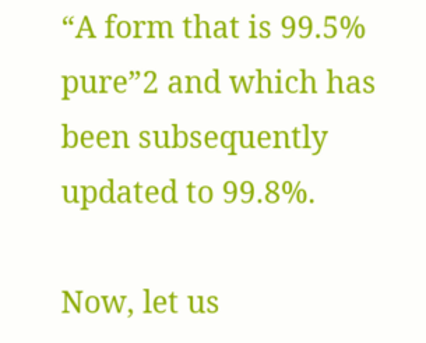“A form that is 99.5% pure”2 and which has been subsequently updated to 99.8%.

Now, let us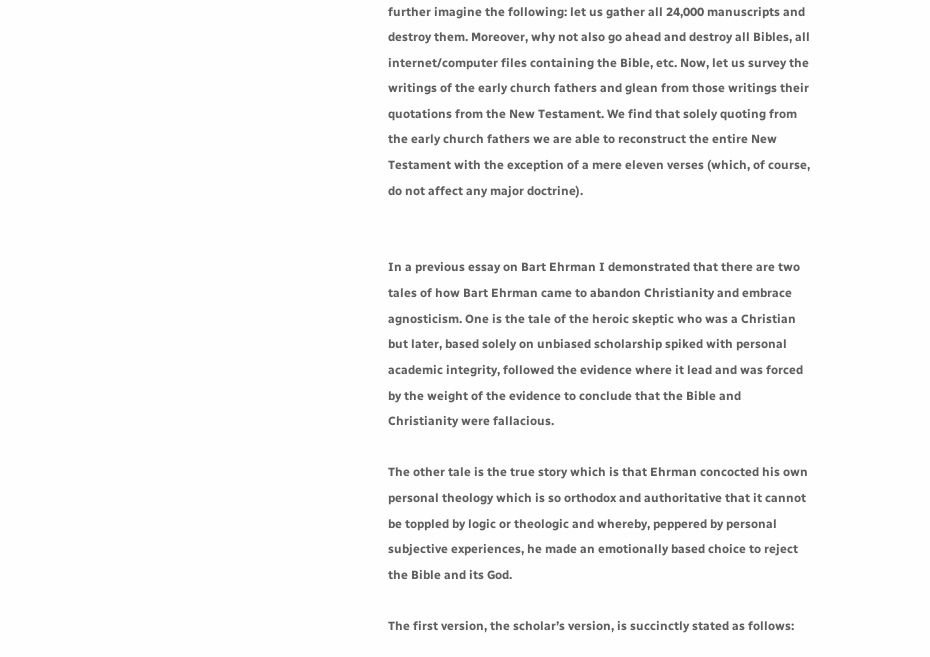further imagine the following: let us gather all 24,000 manuscripts and destroy them. Moreover, why not also go ahead and destroy all Bibles, all internet/computer files containing the Bible, etc. Now, let us survey the writings of the early church fathers and glean from those writings their quotations from the New Testament. We find that solely quoting from the early church fathers we are able to reconstruct the entire New Testament with the exception of a mere eleven verses (which, of course, do not affect any major doctrine).


In a previous essay on Bart Ehrman I demonstrated that there are two tales of how Bart Ehrman came to abandon Christianity and embrace agnosticism. One is the tale of the heroic skeptic who was a Christian but later, based solely on unbiased scholarship spiked with personal academic integrity, followed the evidence where it lead and was forced by the weight of the evidence to conclude that the Bible and Christianity were fallacious.

The other tale is the true story which is that Ehrman concocted his own personal theology which is so orthodox and authoritative that it cannot be toppled by logic or theologic and whereby, peppered by personal subjective experiences, he made an emotionally based choice to reject the Bible and its God.

The first version, the scholar’s version, is succinctly stated as follows: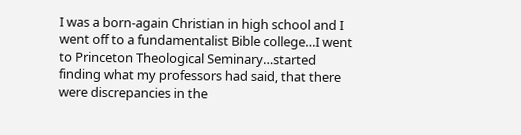I was a born-again Christian in high school and I went off to a fundamentalist Bible college…I went to Princeton Theological Seminary…started finding what my professors had said, that there were discrepancies in the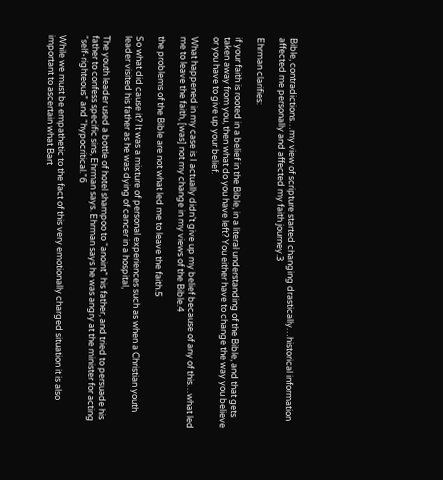Bible, contradictions…my view of scripture started changing drastically…historical information affected me personally and affected my faith journey.3

Ehrman clarifies:

if your faith is rooted in a belief in the Bible, in a literal understanding of the Bible, and that gets taken away from you, then what do you have left? You either have to change the way you believe or you have to give up your belief.

What happened in my case is I actually didn’t give up my belief because of any of this…what led me to leave the faith, [was] not my change in my views of the Bible.4

the problems of the Bible are not what led me to leave the faith.5

So what did cause it? It was a mixture of personal experiences such as when a Christian youth leader visited his father as he was dying of cancer in a hospital,

The youth leader used a bottle of hotel shampoo to “anoint” his father, and tried to persuade his father to confess specific sins, Ehrman says. Ehrman says he was angry at the minister for acting “self-righteous” and “hypocritical.”6

While we must be empathetic to the fact of this very emotionally charged situation it is also important to ascertain what Bart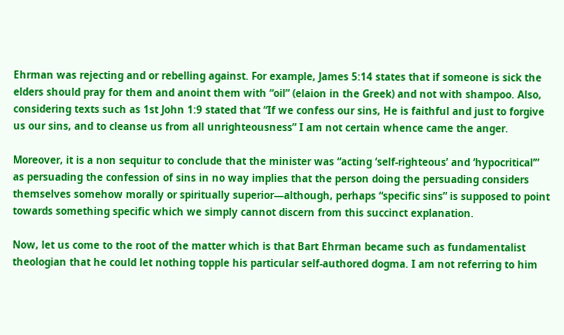Ehrman was rejecting and or rebelling against. For example, James 5:14 states that if someone is sick the elders should pray for them and anoint them with “oil” (elaion in the Greek) and not with shampoo. Also, considering texts such as 1st John 1:9 stated that “If we confess our sins, He is faithful and just to forgive us our sins, and to cleanse us from all unrighteousness” I am not certain whence came the anger.

Moreover, it is a non sequitur to conclude that the minister was “acting ‘self-righteous’ and ‘hypocritical’” as persuading the confession of sins in no way implies that the person doing the persuading considers themselves somehow morally or spiritually superior—although, perhaps “specific sins” is supposed to point towards something specific which we simply cannot discern from this succinct explanation.

Now, let us come to the root of the matter which is that Bart Ehrman became such as fundamentalist theologian that he could let nothing topple his particular self-authored dogma. I am not referring to him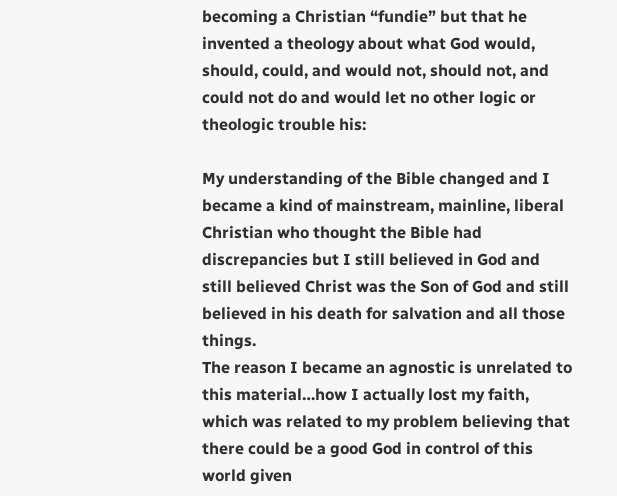becoming a Christian “fundie” but that he invented a theology about what God would, should, could, and would not, should not, and could not do and would let no other logic or theologic trouble his:

My understanding of the Bible changed and I became a kind of mainstream, mainline, liberal Christian who thought the Bible had discrepancies but I still believed in God and still believed Christ was the Son of God and still believed in his death for salvation and all those things.
The reason I became an agnostic is unrelated to this material…how I actually lost my faith, which was related to my problem believing that there could be a good God in control of this world given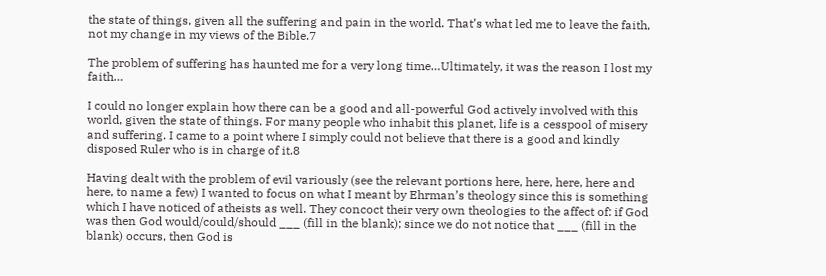the state of things, given all the suffering and pain in the world. That’s what led me to leave the faith, not my change in my views of the Bible.7

The problem of suffering has haunted me for a very long time…Ultimately, it was the reason I lost my faith…

I could no longer explain how there can be a good and all-powerful God actively involved with this world, given the state of things. For many people who inhabit this planet, life is a cesspool of misery and suffering. I came to a point where I simply could not believe that there is a good and kindly disposed Ruler who is in charge of it.8

Having dealt with the problem of evil variously (see the relevant portions here, here, here, here and here, to name a few) I wanted to focus on what I meant by Ehrman’s theology since this is something which I have noticed of atheists as well. They concoct their very own theologies to the affect of: if God was then God would/could/should ___ (fill in the blank); since we do not notice that ___ (fill in the blank) occurs, then God is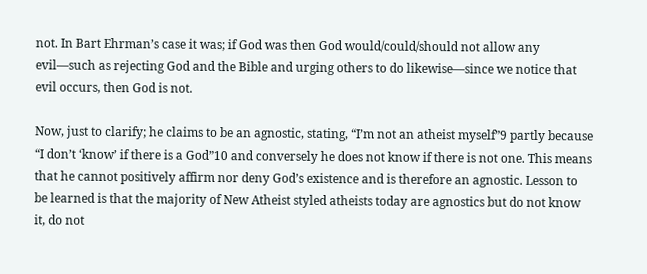not. In Bart Ehrman’s case it was; if God was then God would/could/should not allow any evil—such as rejecting God and the Bible and urging others to do likewise—since we notice that evil occurs, then God is not.

Now, just to clarify; he claims to be an agnostic, stating, “I’m not an atheist myself”9 partly because “I don’t ‘know’ if there is a God”10 and conversely he does not know if there is not one. This means that he cannot positively affirm nor deny God’s existence and is therefore an agnostic. Lesson to be learned is that the majority of New Atheist styled atheists today are agnostics but do not know it, do not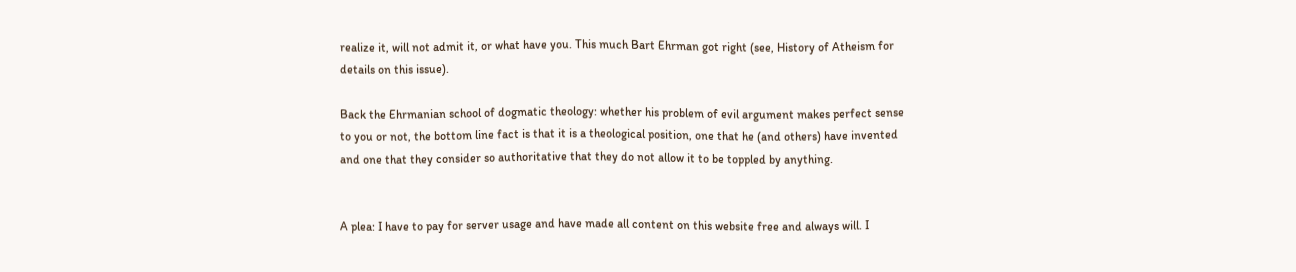realize it, will not admit it, or what have you. This much Bart Ehrman got right (see, History of Atheism for details on this issue).

Back the Ehrmanian school of dogmatic theology: whether his problem of evil argument makes perfect sense to you or not, the bottom line fact is that it is a theological position, one that he (and others) have invented and one that they consider so authoritative that they do not allow it to be toppled by anything.


A plea: I have to pay for server usage and have made all content on this website free and always will. I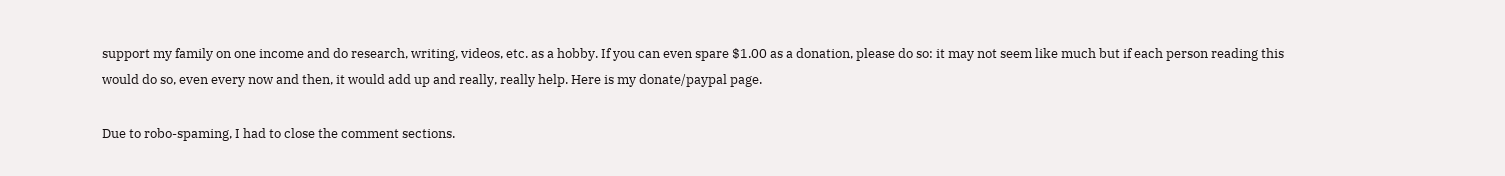support my family on one income and do research, writing, videos, etc. as a hobby. If you can even spare $1.00 as a donation, please do so: it may not seem like much but if each person reading this would do so, even every now and then, it would add up and really, really help. Here is my donate/paypal page.

Due to robo-spaming, I had to close the comment sections.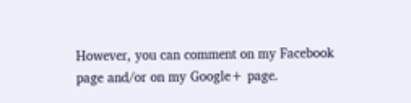However, you can comment on my Facebook page and/or on my Google+ page.